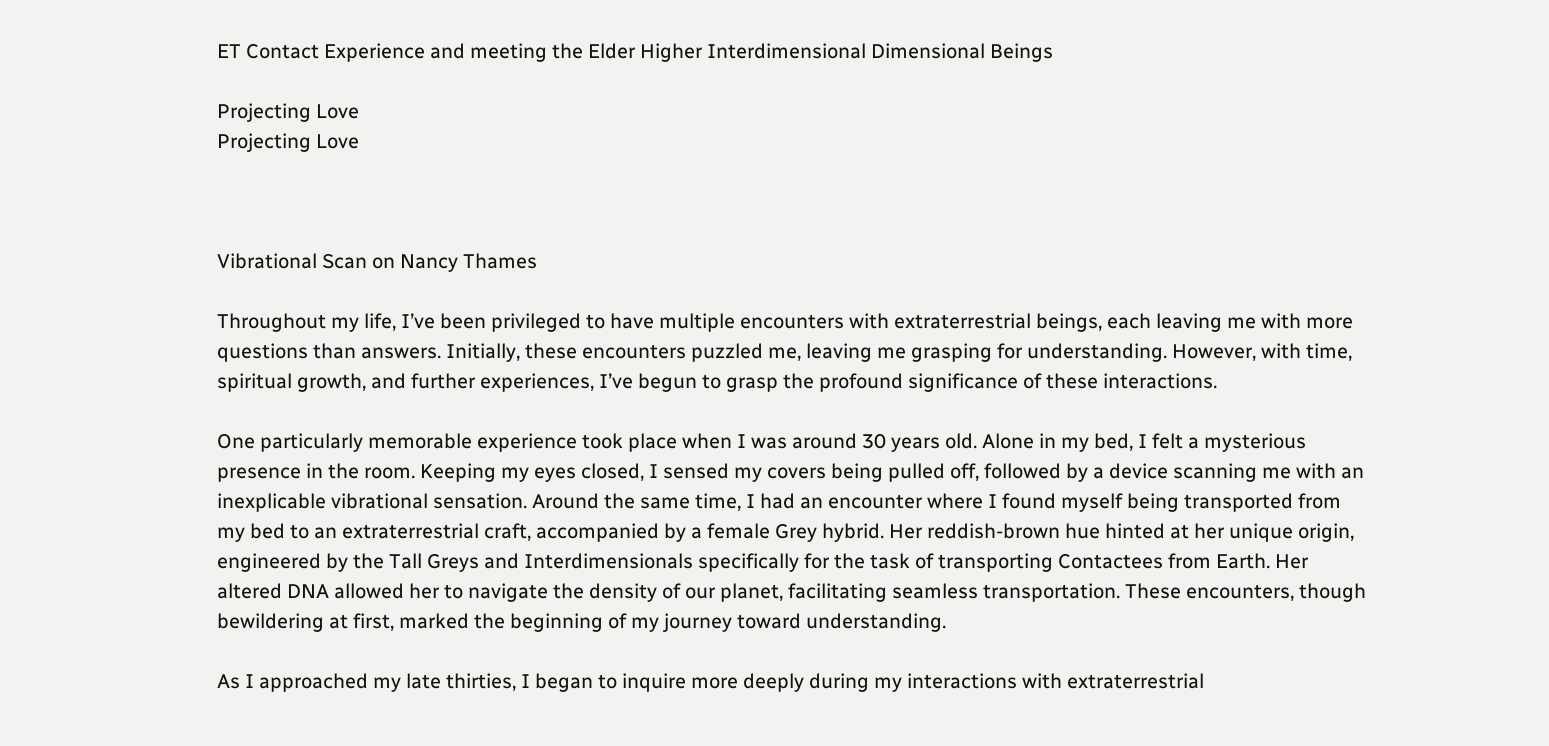ET Contact Experience and meeting the Elder Higher Interdimensional Dimensional Beings

Projecting Love
Projecting Love



Vibrational Scan on Nancy Thames

Throughout my life, I’ve been privileged to have multiple encounters with extraterrestrial beings, each leaving me with more questions than answers. Initially, these encounters puzzled me, leaving me grasping for understanding. However, with time, spiritual growth, and further experiences, I’ve begun to grasp the profound significance of these interactions.

One particularly memorable experience took place when I was around 30 years old. Alone in my bed, I felt a mysterious presence in the room. Keeping my eyes closed, I sensed my covers being pulled off, followed by a device scanning me with an inexplicable vibrational sensation. Around the same time, I had an encounter where I found myself being transported from my bed to an extraterrestrial craft, accompanied by a female Grey hybrid. Her reddish-brown hue hinted at her unique origin, engineered by the Tall Greys and Interdimensionals specifically for the task of transporting Contactees from Earth. Her altered DNA allowed her to navigate the density of our planet, facilitating seamless transportation. These encounters, though bewildering at first, marked the beginning of my journey toward understanding.

As I approached my late thirties, I began to inquire more deeply during my interactions with extraterrestrial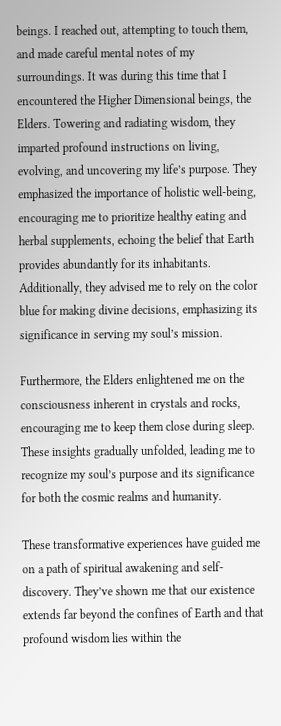beings. I reached out, attempting to touch them, and made careful mental notes of my surroundings. It was during this time that I encountered the Higher Dimensional beings, the Elders. Towering and radiating wisdom, they imparted profound instructions on living, evolving, and uncovering my life’s purpose. They emphasized the importance of holistic well-being, encouraging me to prioritize healthy eating and herbal supplements, echoing the belief that Earth provides abundantly for its inhabitants. Additionally, they advised me to rely on the color blue for making divine decisions, emphasizing its significance in serving my soul’s mission.

Furthermore, the Elders enlightened me on the consciousness inherent in crystals and rocks, encouraging me to keep them close during sleep. These insights gradually unfolded, leading me to recognize my soul’s purpose and its significance for both the cosmic realms and humanity.

These transformative experiences have guided me on a path of spiritual awakening and self-discovery. They’ve shown me that our existence extends far beyond the confines of Earth and that profound wisdom lies within the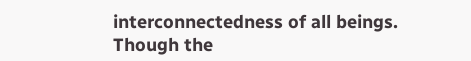interconnectedness of all beings. Though the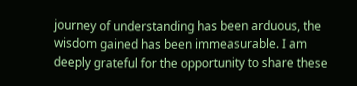journey of understanding has been arduous, the wisdom gained has been immeasurable. I am deeply grateful for the opportunity to share these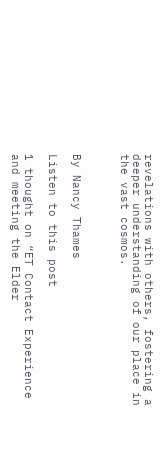revelations with others, fostering a deeper understanding of our place in the vast cosmos.



By Nancy Thames

Listen to this post

1 thought on “ET Contact Experience and meeting the Elder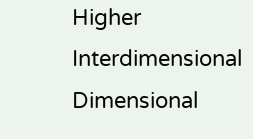Higher Interdimensional Dimensional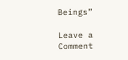Beings”

Leave a Comment